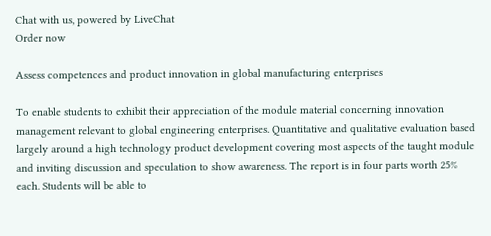Chat with us, powered by LiveChat
Order now

Assess competences and product innovation in global manufacturing enterprises

To enable students to exhibit their appreciation of the module material concerning innovation management relevant to global engineering enterprises. Quantitative and qualitative evaluation based largely around a high technology product development covering most aspects of the taught module and inviting discussion and speculation to show awareness. The report is in four parts worth 25% each. Students will be able to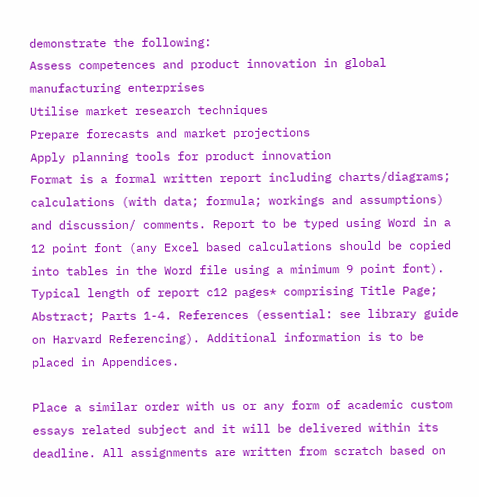demonstrate the following:
Assess competences and product innovation in global
manufacturing enterprises
Utilise market research techniques
Prepare forecasts and market projections
Apply planning tools for product innovation
Format is a formal written report including charts/diagrams; calculations (with data; formula; workings and assumptions) and discussion/ comments. Report to be typed using Word in a 12 point font (any Excel based calculations should be copied into tables in the Word file using a minimum 9 point font).
Typical length of report c12 pages* comprising Title Page; Abstract; Parts 1-4. References (essential: see library guide on Harvard Referencing). Additional information is to be placed in Appendices.

Place a similar order with us or any form of academic custom essays related subject and it will be delivered within its deadline. All assignments are written from scratch based on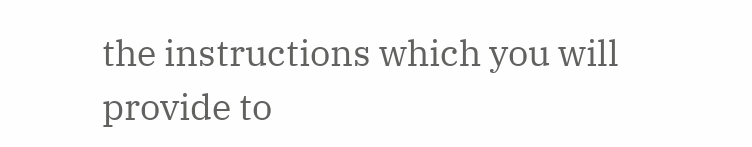the instructions which you will provide to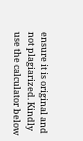ensure it is original and not plagiarized. Kindly use the calculator below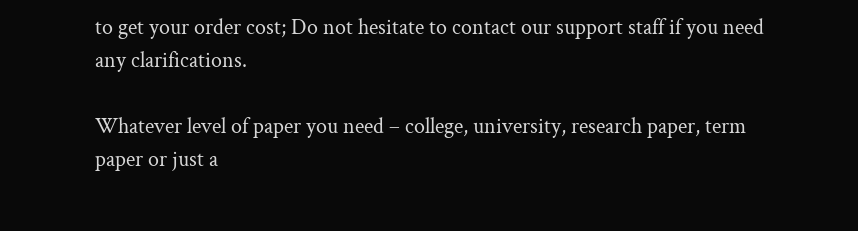to get your order cost; Do not hesitate to contact our support staff if you need any clarifications.

Whatever level of paper you need – college, university, research paper, term paper or just a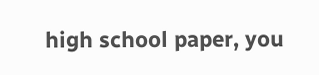high school paper, you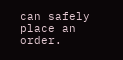can safely place an order.